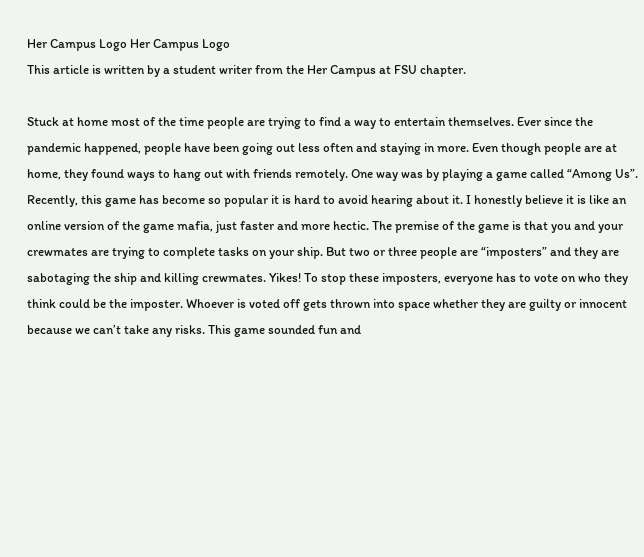Her Campus Logo Her Campus Logo
This article is written by a student writer from the Her Campus at FSU chapter.

Stuck at home most of the time people are trying to find a way to entertain themselves. Ever since the pandemic happened, people have been going out less often and staying in more. Even though people are at home, they found ways to hang out with friends remotely. One way was by playing a game called “Among Us”. Recently, this game has become so popular it is hard to avoid hearing about it. I honestly believe it is like an online version of the game mafia, just faster and more hectic. The premise of the game is that you and your crewmates are trying to complete tasks on your ship. But two or three people are “imposters” and they are sabotaging the ship and killing crewmates. Yikes! To stop these imposters, everyone has to vote on who they think could be the imposter. Whoever is voted off gets thrown into space whether they are guilty or innocent because we can’t take any risks. This game sounded fun and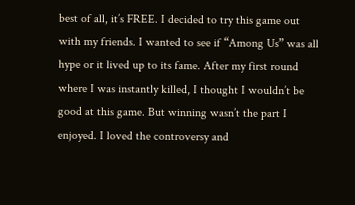best of all, it’s FREE. I decided to try this game out with my friends. I wanted to see if “Among Us” was all hype or it lived up to its fame. After my first round where I was instantly killed, I thought I wouldn’t be good at this game. But winning wasn’t the part I enjoyed. I loved the controversy and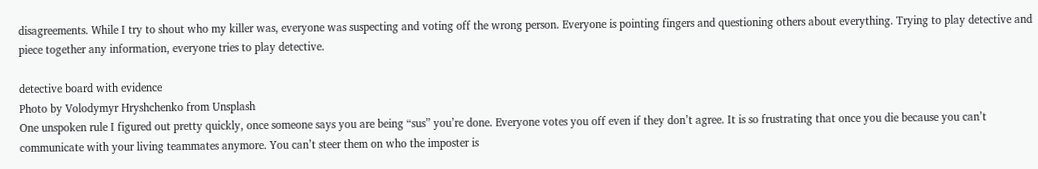disagreements. While I try to shout who my killer was, everyone was suspecting and voting off the wrong person. Everyone is pointing fingers and questioning others about everything. Trying to play detective and piece together any information, everyone tries to play detective.

detective board with evidence
Photo by Volodymyr Hryshchenko from Unsplash
One unspoken rule I figured out pretty quickly, once someone says you are being “sus” you’re done. Everyone votes you off even if they don’t agree. It is so frustrating that once you die because you can’t communicate with your living teammates anymore. You can’t steer them on who the imposter is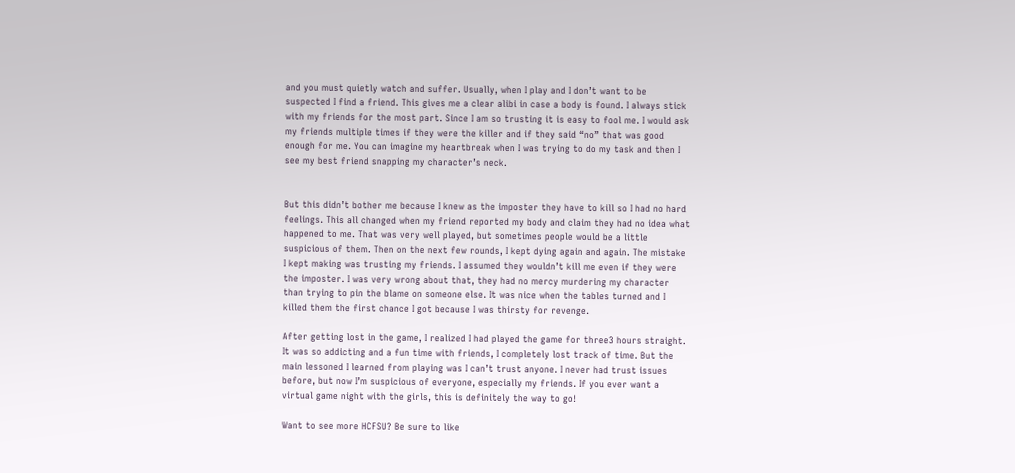and you must quietly watch and suffer. Usually, when I play and I don’t want to be suspected I find a friend. This gives me a clear alibi in case a body is found. I always stick with my friends for the most part. Since I am so trusting it is easy to fool me. I would ask my friends multiple times if they were the killer and if they said “no” that was good enough for me. You can imagine my heartbreak when I was trying to do my task and then I see my best friend snapping my character’s neck.


But this didn’t bother me because I knew as the imposter they have to kill so I had no hard feelings. This all changed when my friend reported my body and claim they had no idea what happened to me. That was very well played, but sometimes people would be a little suspicious of them. Then on the next few rounds, I kept dying again and again. The mistake I kept making was trusting my friends. I assumed they wouldn’t kill me even if they were the imposter. I was very wrong about that, they had no mercy murdering my character than trying to pin the blame on someone else. It was nice when the tables turned and I killed them the first chance I got because I was thirsty for revenge.

After getting lost in the game, I realized I had played the game for three3 hours straight. It was so addicting and a fun time with friends, I completely lost track of time. But the main lessoned I learned from playing was I can’t trust anyone. I never had trust issues before, but now I’m suspicious of everyone, especially my friends. If you ever want a virtual game night with the girls, this is definitely the way to go!

Want to see more HCFSU? Be sure to like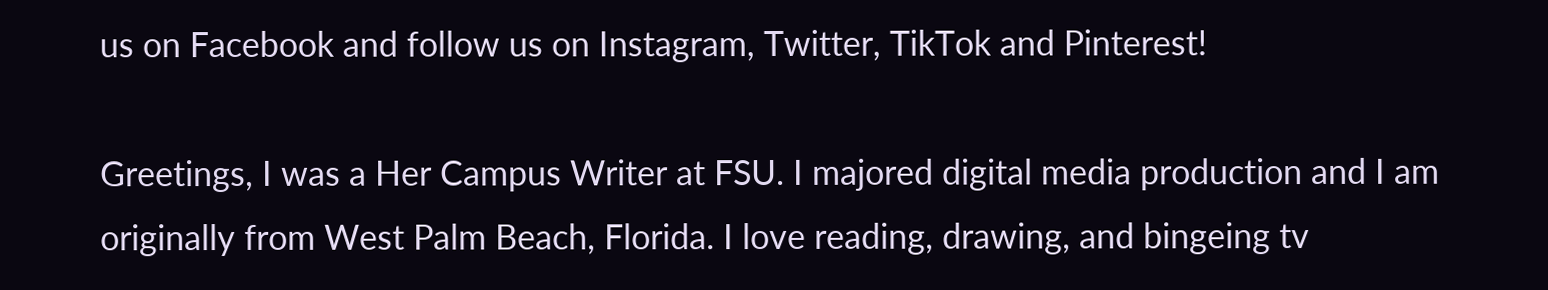us on Facebook and follow us on Instagram, Twitter, TikTok and Pinterest!

Greetings, I was a Her Campus Writer at FSU. I majored digital media production and I am originally from West Palm Beach, Florida. I love reading, drawing, and bingeing tv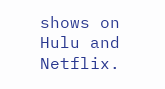shows on Hulu and Netflix.